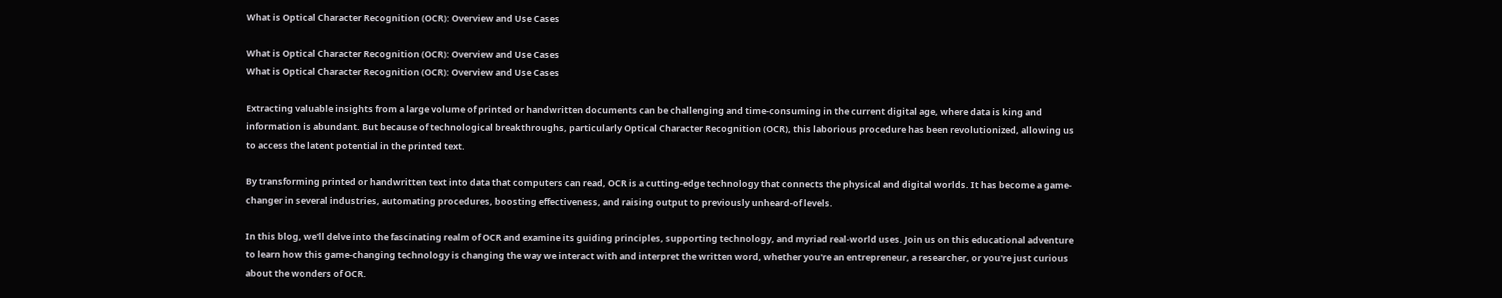What is Optical Character Recognition (OCR): Overview and Use Cases

What is Optical Character Recognition (OCR): Overview and Use Cases
What is Optical Character Recognition (OCR): Overview and Use Cases

Extracting valuable insights from a large volume of printed or handwritten documents can be challenging and time-consuming in the current digital age, where data is king and information is abundant. But because of technological breakthroughs, particularly Optical Character Recognition (OCR), this laborious procedure has been revolutionized, allowing us to access the latent potential in the printed text.

By transforming printed or handwritten text into data that computers can read, OCR is a cutting-edge technology that connects the physical and digital worlds. It has become a game-changer in several industries, automating procedures, boosting effectiveness, and raising output to previously unheard-of levels.

In this blog, we'll delve into the fascinating realm of OCR and examine its guiding principles, supporting technology, and myriad real-world uses. Join us on this educational adventure to learn how this game-changing technology is changing the way we interact with and interpret the written word, whether you're an entrepreneur, a researcher, or you're just curious about the wonders of OCR.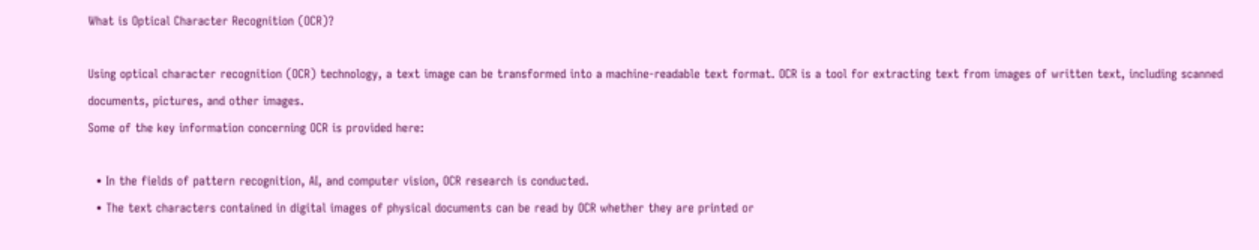What is Optical Character Recognition (OCR)?

Using optical character recognition (OCR) technology, a text image can be transformed into a machine-readable text format. OCR is a tool for extracting text from images of written text, including scanned documents, pictures, and other images.
Some of the key information concerning OCR is provided here:

  • In the fields of pattern recognition, AI, and computer vision, OCR research is conducted.
  • The text characters contained in digital images of physical documents can be read by OCR whether they are printed or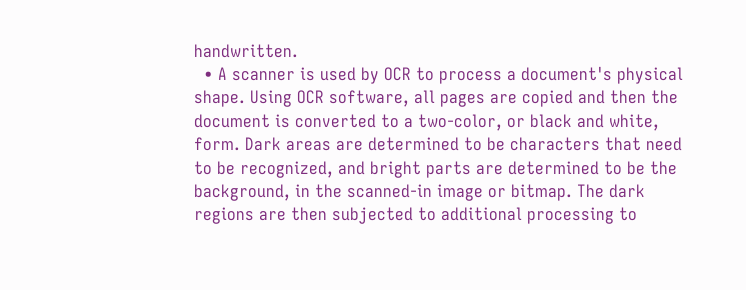handwritten.
  • A scanner is used by OCR to process a document's physical shape. Using OCR software, all pages are copied and then the document is converted to a two-color, or black and white, form. Dark areas are determined to be characters that need to be recognized, and bright parts are determined to be the background, in the scanned-in image or bitmap. The dark regions are then subjected to additional processing to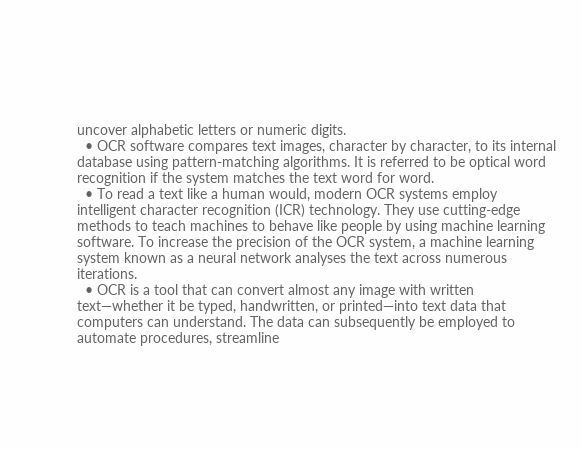uncover alphabetic letters or numeric digits.
  • OCR software compares text images, character by character, to its internal database using pattern-matching algorithms. It is referred to be optical word recognition if the system matches the text word for word.
  • To read a text like a human would, modern OCR systems employ intelligent character recognition (ICR) technology. They use cutting-edge methods to teach machines to behave like people by using machine learning software. To increase the precision of the OCR system, a machine learning system known as a neural network analyses the text across numerous iterations.
  • OCR is a tool that can convert almost any image with written text—whether it be typed, handwritten, or printed—into text data that computers can understand. The data can subsequently be employed to automate procedures, streamline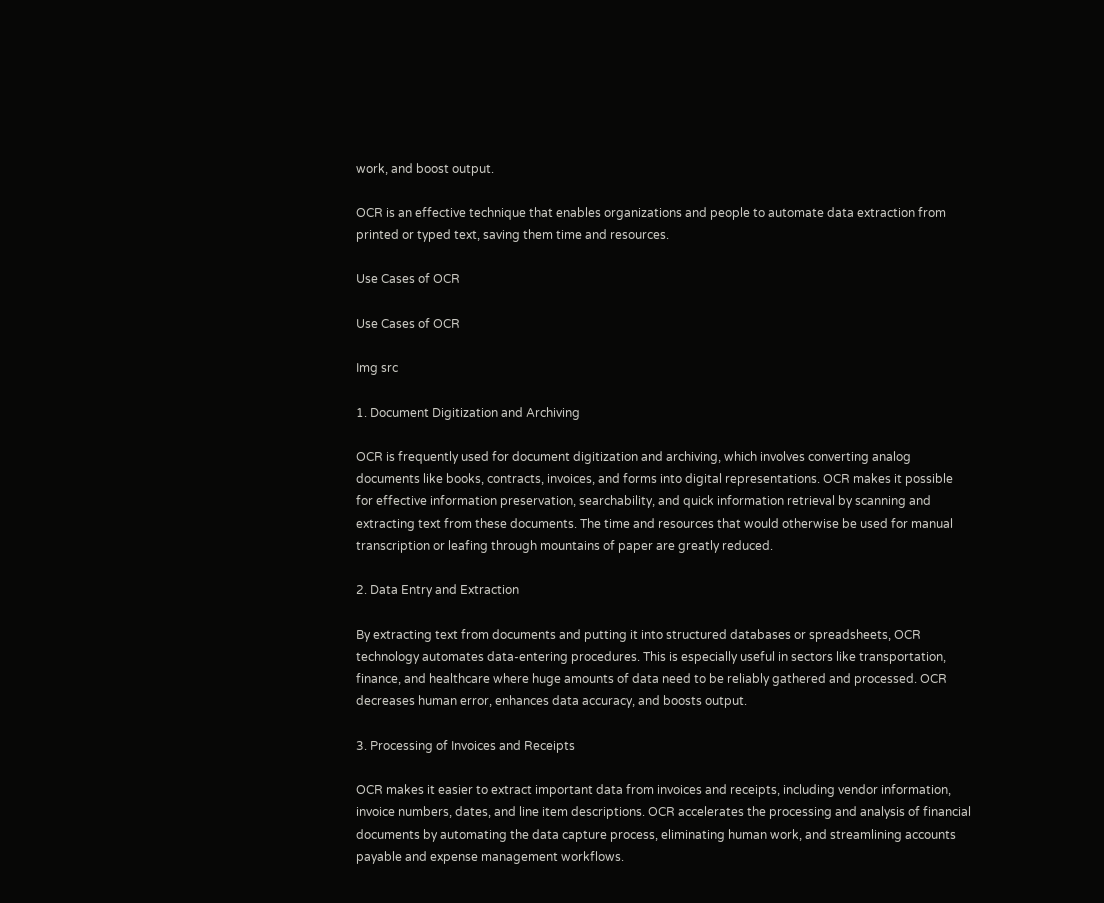work, and boost output.

OCR is an effective technique that enables organizations and people to automate data extraction from printed or typed text, saving them time and resources.

Use Cases of OCR

Use Cases of OCR

Img src

1. Document Digitization and Archiving

OCR is frequently used for document digitization and archiving, which involves converting analog documents like books, contracts, invoices, and forms into digital representations. OCR makes it possible for effective information preservation, searchability, and quick information retrieval by scanning and extracting text from these documents. The time and resources that would otherwise be used for manual transcription or leafing through mountains of paper are greatly reduced.

2. Data Entry and Extraction

By extracting text from documents and putting it into structured databases or spreadsheets, OCR technology automates data-entering procedures. This is especially useful in sectors like transportation, finance, and healthcare where huge amounts of data need to be reliably gathered and processed. OCR decreases human error, enhances data accuracy, and boosts output.

3. Processing of Invoices and Receipts

OCR makes it easier to extract important data from invoices and receipts, including vendor information, invoice numbers, dates, and line item descriptions. OCR accelerates the processing and analysis of financial documents by automating the data capture process, eliminating human work, and streamlining accounts payable and expense management workflows.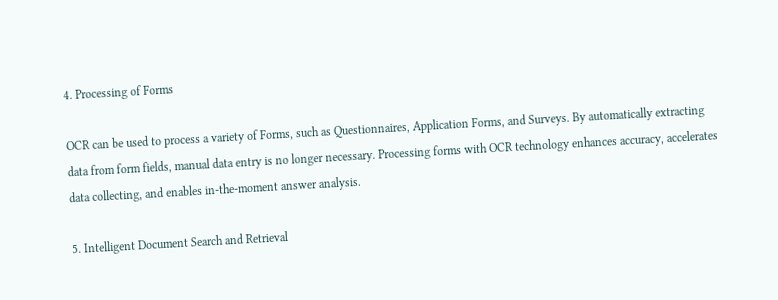4. Processing of Forms

OCR can be used to process a variety of Forms, such as Questionnaires, Application Forms, and Surveys. By automatically extracting data from form fields, manual data entry is no longer necessary. Processing forms with OCR technology enhances accuracy, accelerates data collecting, and enables in-the-moment answer analysis.

5. Intelligent Document Search and Retrieval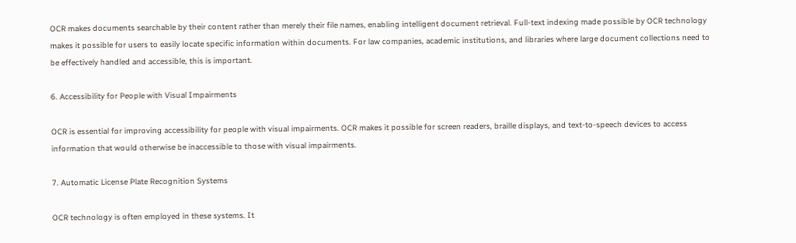OCR makes documents searchable by their content rather than merely their file names, enabling intelligent document retrieval. Full-text indexing made possible by OCR technology makes it possible for users to easily locate specific information within documents. For law companies, academic institutions, and libraries where large document collections need to be effectively handled and accessible, this is important.

6. Accessibility for People with Visual Impairments

OCR is essential for improving accessibility for people with visual impairments. OCR makes it possible for screen readers, braille displays, and text-to-speech devices to access information that would otherwise be inaccessible to those with visual impairments.

7. Automatic License Plate Recognition Systems

OCR technology is often employed in these systems. It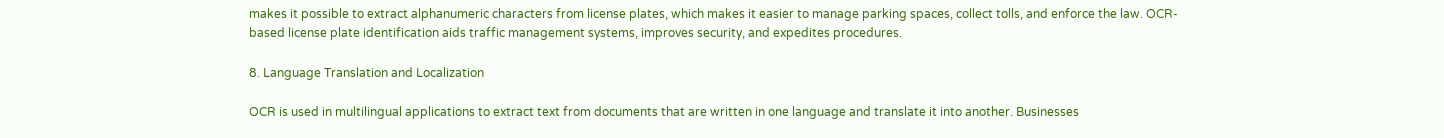makes it possible to extract alphanumeric characters from license plates, which makes it easier to manage parking spaces, collect tolls, and enforce the law. OCR-based license plate identification aids traffic management systems, improves security, and expedites procedures.

8. Language Translation and Localization

OCR is used in multilingual applications to extract text from documents that are written in one language and translate it into another. Businesses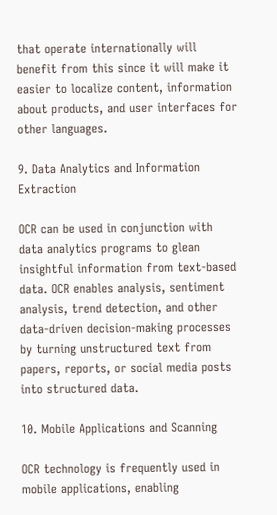that operate internationally will benefit from this since it will make it easier to localize content, information about products, and user interfaces for other languages.

9. Data Analytics and Information Extraction

OCR can be used in conjunction with data analytics programs to glean insightful information from text-based data. OCR enables analysis, sentiment analysis, trend detection, and other data-driven decision-making processes by turning unstructured text from papers, reports, or social media posts into structured data.

10. Mobile Applications and Scanning

OCR technology is frequently used in mobile applications, enabling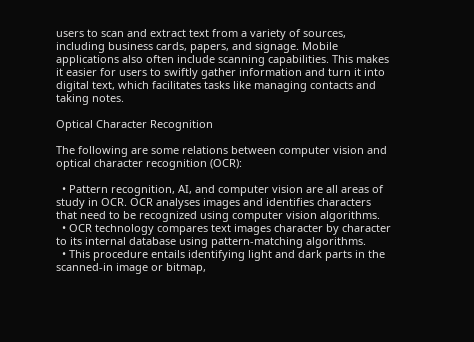users to scan and extract text from a variety of sources, including business cards, papers, and signage. Mobile applications also often include scanning capabilities. This makes it easier for users to swiftly gather information and turn it into digital text, which facilitates tasks like managing contacts and taking notes.

Optical Character Recognition

The following are some relations between computer vision and optical character recognition (OCR):

  • Pattern recognition, AI, and computer vision are all areas of study in OCR. OCR analyses images and identifies characters that need to be recognized using computer vision algorithms.
  • OCR technology compares text images character by character to its internal database using pattern-matching algorithms.
  • This procedure entails identifying light and dark parts in the scanned-in image or bitmap,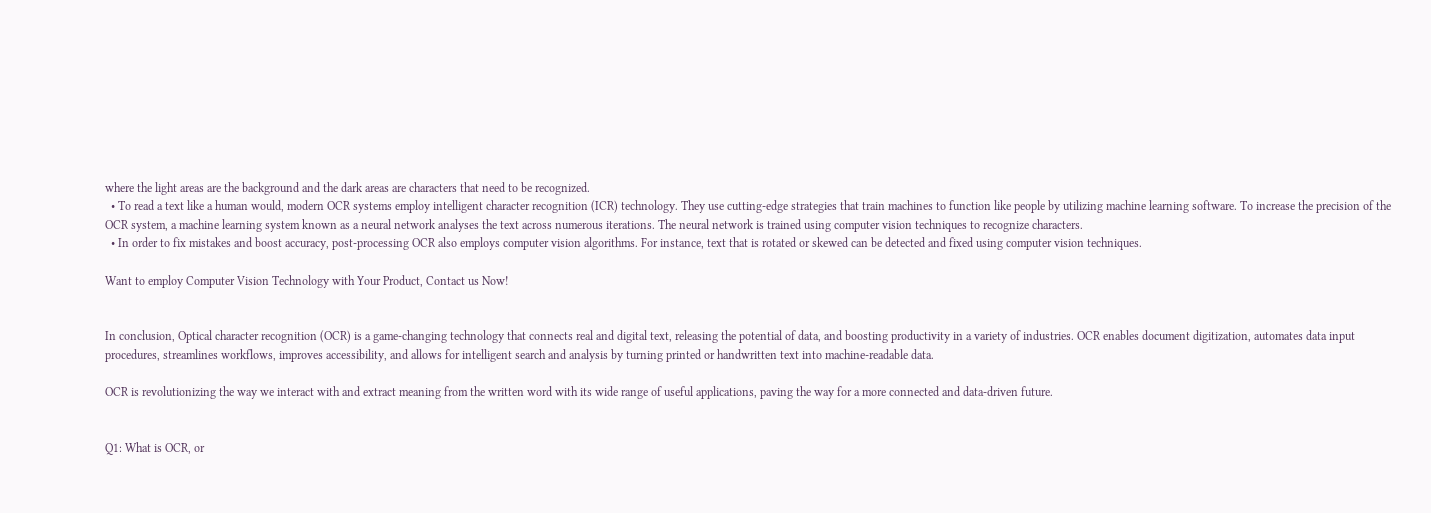where the light areas are the background and the dark areas are characters that need to be recognized.
  • To read a text like a human would, modern OCR systems employ intelligent character recognition (ICR) technology. They use cutting-edge strategies that train machines to function like people by utilizing machine learning software. To increase the precision of the OCR system, a machine learning system known as a neural network analyses the text across numerous iterations. The neural network is trained using computer vision techniques to recognize characters.
  • In order to fix mistakes and boost accuracy, post-processing OCR also employs computer vision algorithms. For instance, text that is rotated or skewed can be detected and fixed using computer vision techniques.

Want to employ Computer Vision Technology with Your Product, Contact us Now!


In conclusion, Optical character recognition (OCR) is a game-changing technology that connects real and digital text, releasing the potential of data, and boosting productivity in a variety of industries. OCR enables document digitization, automates data input procedures, streamlines workflows, improves accessibility, and allows for intelligent search and analysis by turning printed or handwritten text into machine-readable data.

OCR is revolutionizing the way we interact with and extract meaning from the written word with its wide range of useful applications, paving the way for a more connected and data-driven future.


Q1: What is OCR, or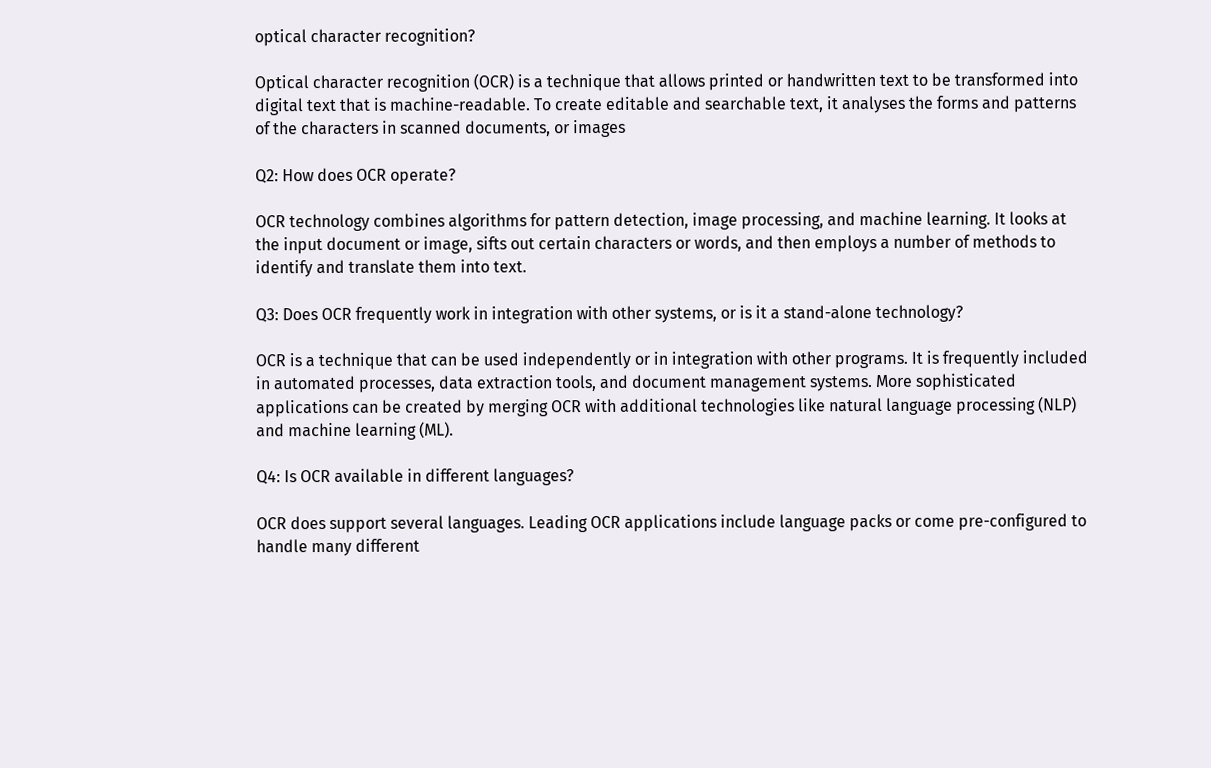optical character recognition?

Optical character recognition (OCR) is a technique that allows printed or handwritten text to be transformed into digital text that is machine-readable. To create editable and searchable text, it analyses the forms and patterns of the characters in scanned documents, or images

Q2: How does OCR operate?

OCR technology combines algorithms for pattern detection, image processing, and machine learning. It looks at the input document or image, sifts out certain characters or words, and then employs a number of methods to identify and translate them into text.

Q3: Does OCR frequently work in integration with other systems, or is it a stand-alone technology?

OCR is a technique that can be used independently or in integration with other programs. It is frequently included in automated processes, data extraction tools, and document management systems. More sophisticated applications can be created by merging OCR with additional technologies like natural language processing (NLP) and machine learning (ML).

Q4: Is OCR available in different languages?

OCR does support several languages. Leading OCR applications include language packs or come pre-configured to handle many different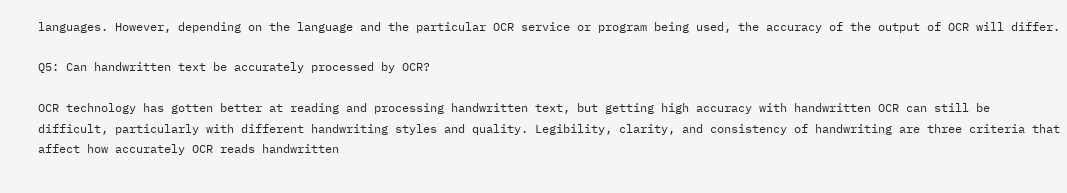languages. However, depending on the language and the particular OCR service or program being used, the accuracy of the output of OCR will differ.

Q5: Can handwritten text be accurately processed by OCR?

OCR technology has gotten better at reading and processing handwritten text, but getting high accuracy with handwritten OCR can still be difficult, particularly with different handwriting styles and quality. Legibility, clarity, and consistency of handwriting are three criteria that affect how accurately OCR reads handwritten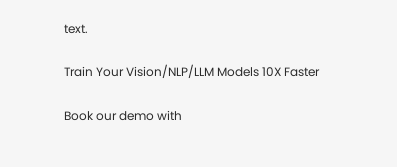text.

Train Your Vision/NLP/LLM Models 10X Faster

Book our demo with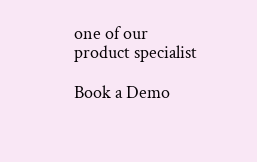one of our product specialist

Book a Demo